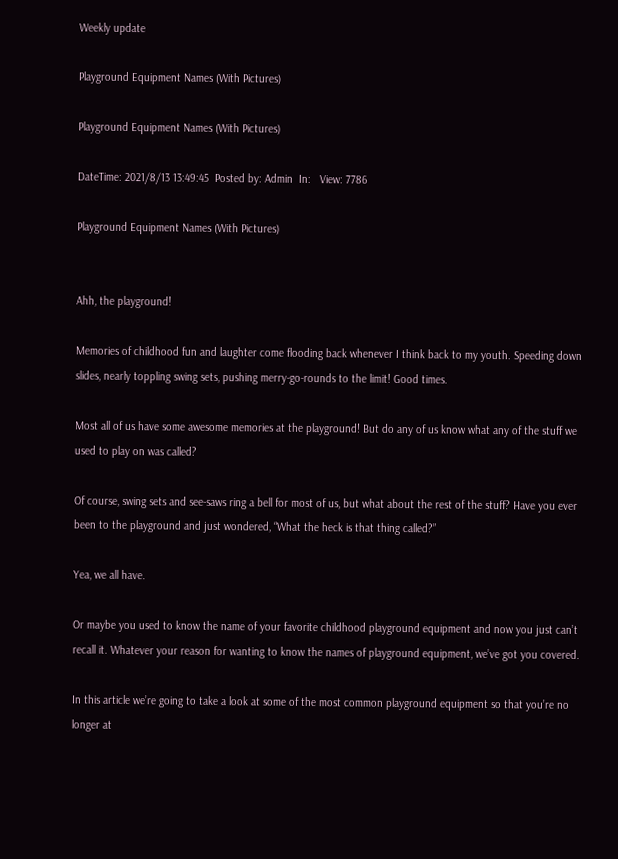Weekly update

Playground Equipment Names (With Pictures)

Playground Equipment Names (With Pictures)

DateTime: 2021/8/13 13:49:45  Posted by: Admin  In:   View: 7786

Playground Equipment Names (With Pictures)


Ahh, the playground!

Memories of childhood fun and laughter come flooding back whenever I think back to my youth. Speeding down slides, nearly toppling swing sets, pushing merry-go-rounds to the limit! Good times.

Most all of us have some awesome memories at the playground! But do any of us know what any of the stuff we used to play on was called?

Of course, swing sets and see-saws ring a bell for most of us, but what about the rest of the stuff? Have you ever been to the playground and just wondered, “What the heck is that thing called?”

Yea, we all have.

Or maybe you used to know the name of your favorite childhood playground equipment and now you just can’t recall it. Whatever your reason for wanting to know the names of playground equipment, we’ve got you covered.

In this article we’re going to take a look at some of the most common playground equipment so that you’re no longer at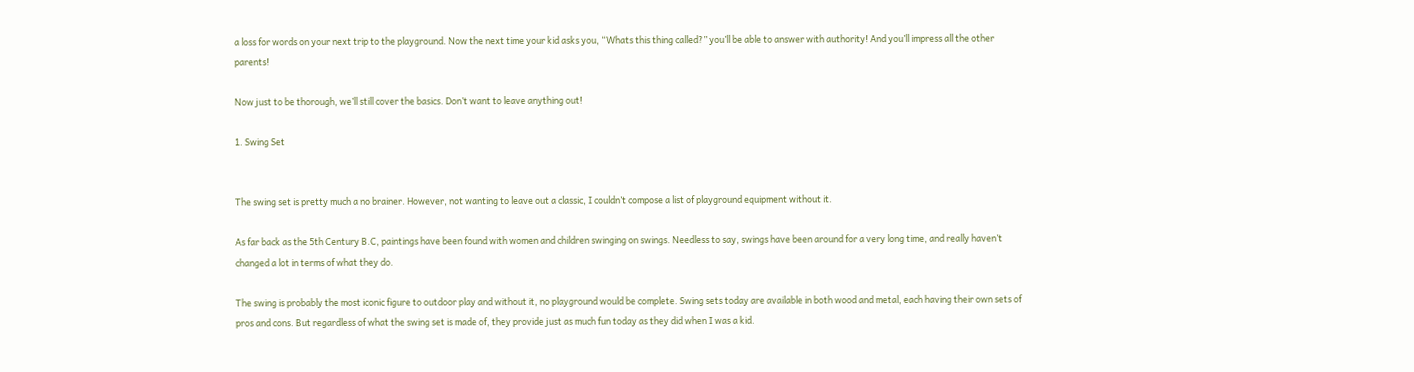a loss for words on your next trip to the playground. Now the next time your kid asks you, “Whats this thing called?” you’ll be able to answer with authority! And you’ll impress all the other parents!

Now just to be thorough, we’ll still cover the basics. Don’t want to leave anything out!

1. Swing Set


The swing set is pretty much a no brainer. However, not wanting to leave out a classic, I couldn’t compose a list of playground equipment without it.

As far back as the 5th Century B.C, paintings have been found with women and children swinging on swings. Needless to say, swings have been around for a very long time, and really haven’t changed a lot in terms of what they do.

The swing is probably the most iconic figure to outdoor play and without it, no playground would be complete. Swing sets today are available in both wood and metal, each having their own sets of pros and cons. But regardless of what the swing set is made of, they provide just as much fun today as they did when I was a kid.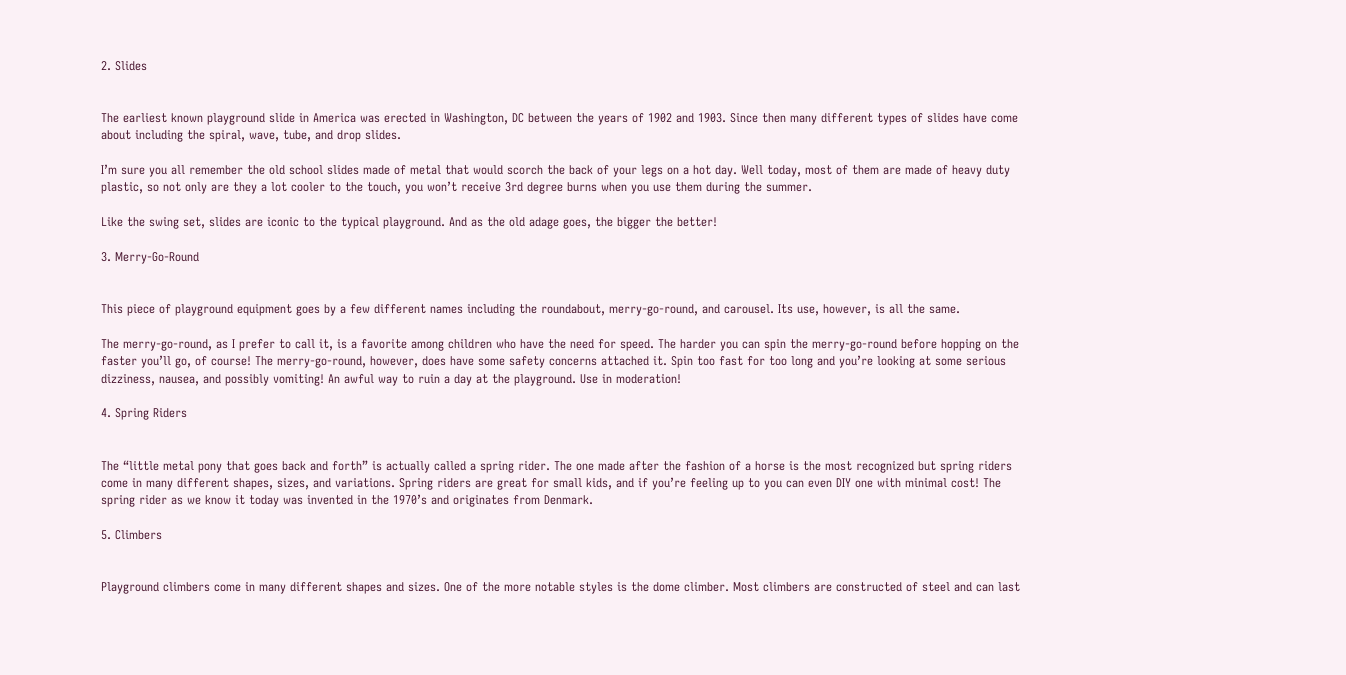2. Slides


The earliest known playground slide in America was erected in Washington, DC between the years of 1902 and 1903. Since then many different types of slides have come about including the spiral, wave, tube, and drop slides.

I’m sure you all remember the old school slides made of metal that would scorch the back of your legs on a hot day. Well today, most of them are made of heavy duty plastic, so not only are they a lot cooler to the touch, you won’t receive 3rd degree burns when you use them during the summer.

Like the swing set, slides are iconic to the typical playground. And as the old adage goes, the bigger the better!

3. Merry-Go-Round


This piece of playground equipment goes by a few different names including the roundabout, merry-go-round, and carousel. Its use, however, is all the same.

The merry-go-round, as I prefer to call it, is a favorite among children who have the need for speed. The harder you can spin the merry-go-round before hopping on the faster you’ll go, of course! The merry-go-round, however, does have some safety concerns attached it. Spin too fast for too long and you’re looking at some serious dizziness, nausea, and possibly vomiting! An awful way to ruin a day at the playground. Use in moderation!

4. Spring Riders


The “little metal pony that goes back and forth” is actually called a spring rider. The one made after the fashion of a horse is the most recognized but spring riders come in many different shapes, sizes, and variations. Spring riders are great for small kids, and if you’re feeling up to you can even DIY one with minimal cost! The spring rider as we know it today was invented in the 1970’s and originates from Denmark.

5. Climbers


Playground climbers come in many different shapes and sizes. One of the more notable styles is the dome climber. Most climbers are constructed of steel and can last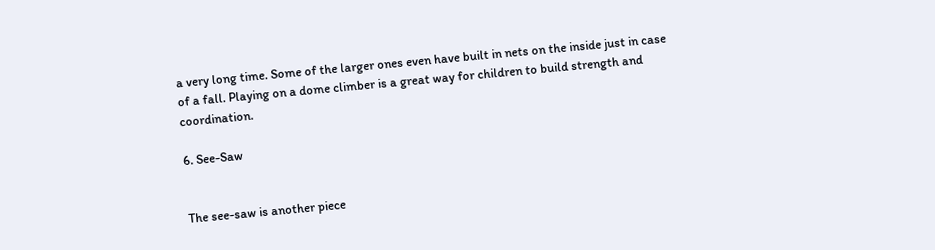a very long time. Some of the larger ones even have built in nets on the inside just in case of a fall. Playing on a dome climber is a great way for children to build strength and coordination.

6. See-Saw


The see-saw is another piece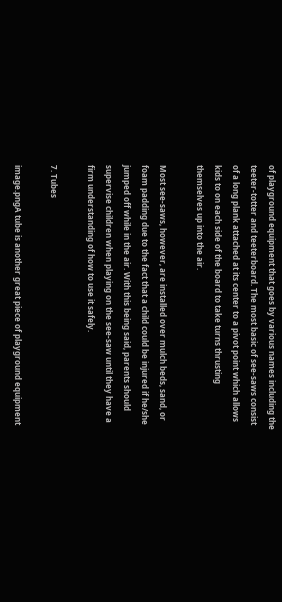of playground equipment that goes by various names including the teeter-totter and teeterboard. The most basic of see-saws consist of a long plank attached at its center to a pivot point which allows kids to on each side of the board to take turns thrusting themselves up into the air.

Most see-saws, however, are installed over mulch beds, sand, or foam padding due to the fact that a child could be injured if he/she jumped off while in the air. With this being said, parents should supervise children when playing on the see-saw until they have a firm understanding of how to use it safely.

7. Tubes

image.pngA tube is another great piece of playground equipment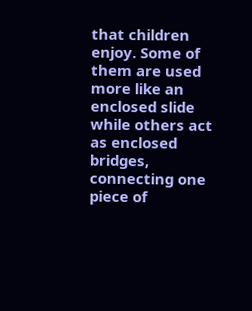that children enjoy. Some of them are used more like an enclosed slide while others act as enclosed bridges, connecting one piece of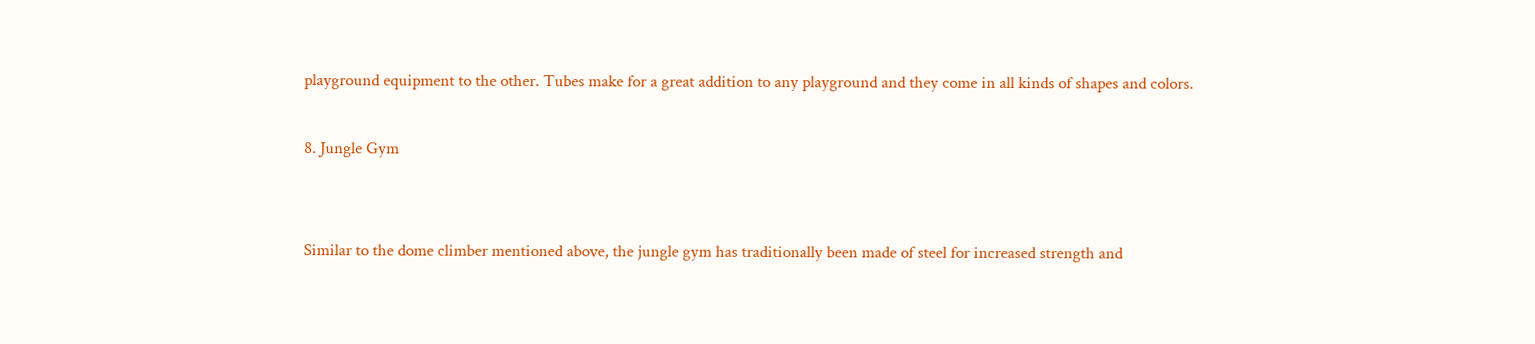playground equipment to the other. Tubes make for a great addition to any playground and they come in all kinds of shapes and colors.

8. Jungle Gym


Similar to the dome climber mentioned above, the jungle gym has traditionally been made of steel for increased strength and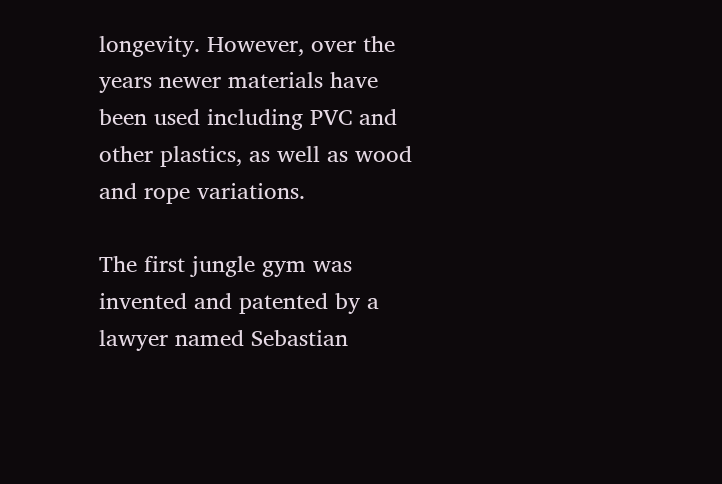longevity. However, over the years newer materials have been used including PVC and other plastics, as well as wood and rope variations.

The first jungle gym was invented and patented by a lawyer named Sebastian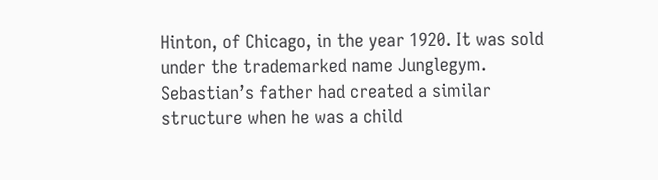Hinton, of Chicago, in the year 1920. It was sold under the trademarked name Junglegym. Sebastian’s father had created a similar structure when he was a child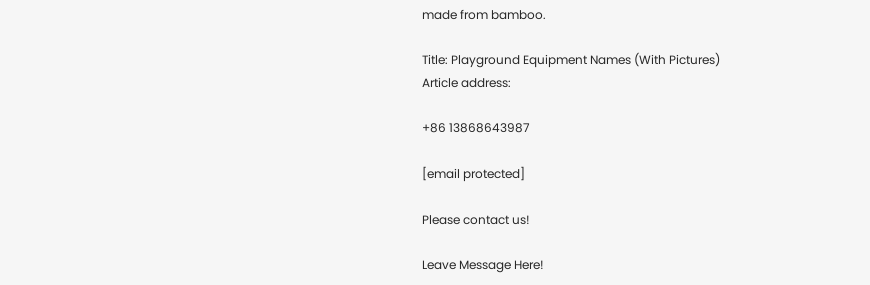made from bamboo.

Title: Playground Equipment Names (With Pictures)
Article address:

+86 13868643987

[email protected]

Please contact us!

Leave Message Here!